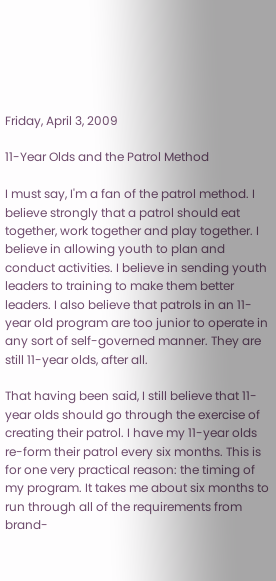Friday, April 3, 2009

11-Year Olds and the Patrol Method

I must say, I'm a fan of the patrol method. I believe strongly that a patrol should eat together, work together and play together. I believe in allowing youth to plan and conduct activities. I believe in sending youth leaders to training to make them better leaders. I also believe that patrols in an 11-year old program are too junior to operate in any sort of self-governed manner. They are still 11-year olds, after all.

That having been said, I still believe that 11-year olds should go through the exercise of creating their patrol. I have my 11-year olds re-form their patrol every six months. This is for one very practical reason: the timing of my program. It takes me about six months to run through all of the requirements from brand-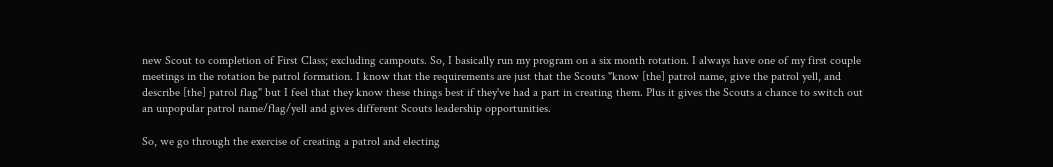new Scout to completion of First Class; excluding campouts. So, I basically run my program on a six month rotation. I always have one of my first couple meetings in the rotation be patrol formation. I know that the requirements are just that the Scouts "know [the] patrol name, give the patrol yell, and describe [the] patrol flag" but I feel that they know these things best if they've had a part in creating them. Plus it gives the Scouts a chance to switch out an unpopular patrol name/flag/yell and gives different Scouts leadership opportunities.

So, we go through the exercise of creating a patrol and electing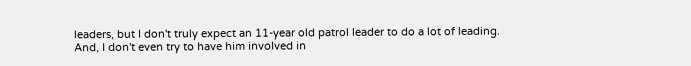leaders, but I don't truly expect an 11-year old patrol leader to do a lot of leading. And, I don't even try to have him involved in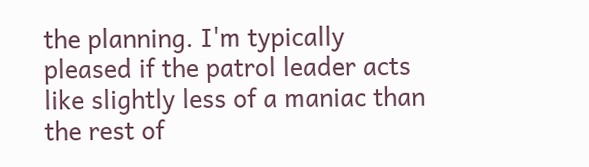the planning. I'm typically pleased if the patrol leader acts like slightly less of a maniac than the rest of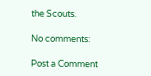the Scouts.

No comments:

Post a Comment